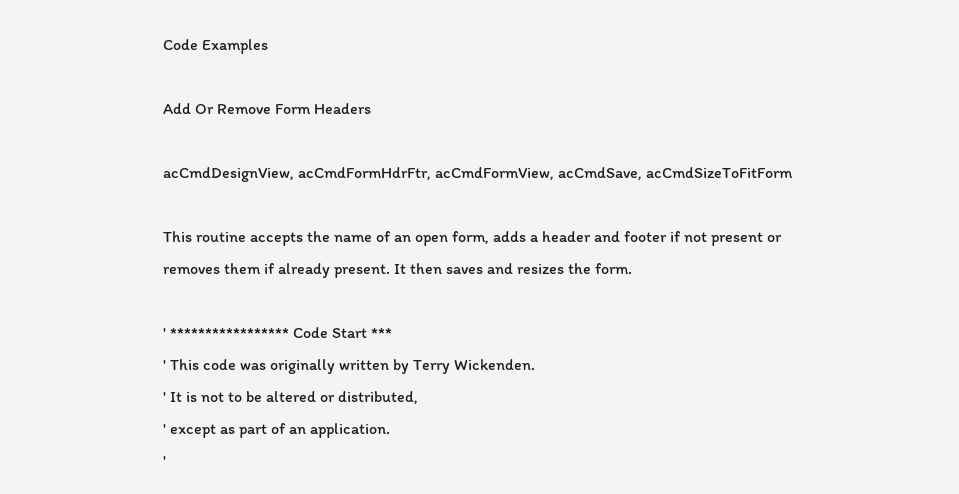Code Examples

Add Or Remove Form Headers

acCmdDesignView, acCmdFormHdrFtr, acCmdFormView, acCmdSave, acCmdSizeToFitForm

This routine accepts the name of an open form, adds a header and footer if not present or removes them if already present. It then saves and resizes the form.

' ***************** Code Start ***
' This code was originally written by Terry Wickenden.
' It is not to be altered or distributed,
' except as part of an application.
'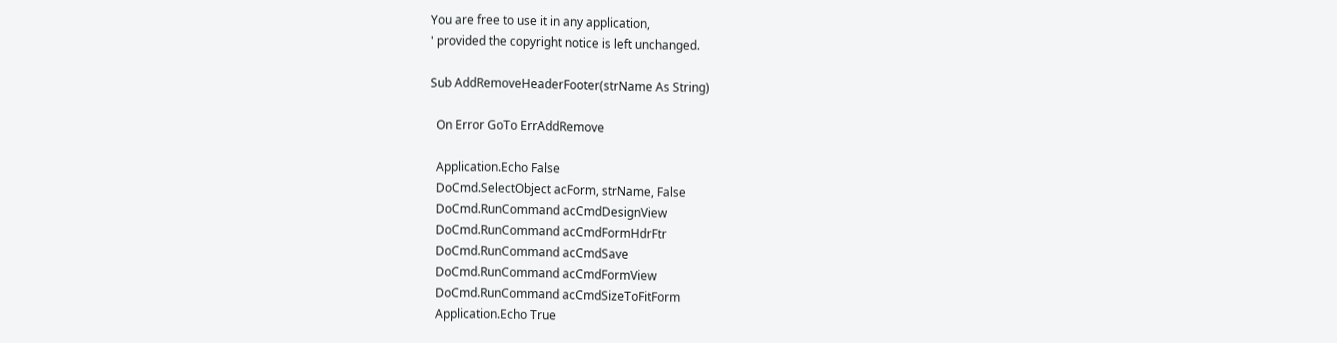You are free to use it in any application,
' provided the copyright notice is left unchanged.

Sub AddRemoveHeaderFooter(strName As String)

  On Error GoTo ErrAddRemove

  Application.Echo False
  DoCmd.SelectObject acForm, strName, False
  DoCmd.RunCommand acCmdDesignView
  DoCmd.RunCommand acCmdFormHdrFtr
  DoCmd.RunCommand acCmdSave
  DoCmd.RunCommand acCmdFormView
  DoCmd.RunCommand acCmdSizeToFitForm
  Application.Echo True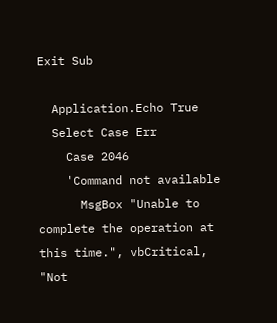Exit Sub

  Application.Echo True
  Select Case Err
    Case 2046
    'Command not available
      MsgBox "Unable to complete the operation at this time.", vbCritical, "Not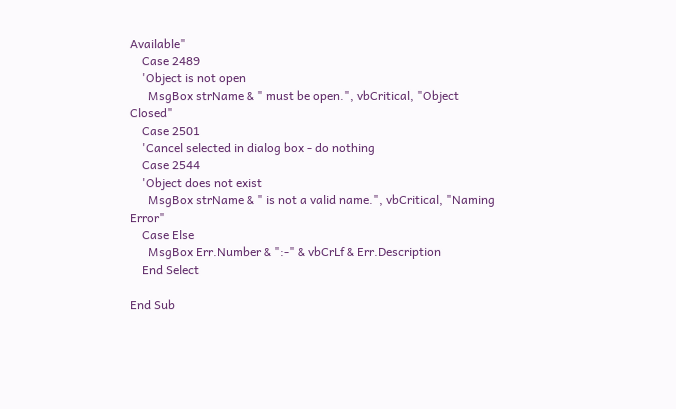Available"
    Case 2489
    'Object is not open
      MsgBox strName & " must be open.", vbCritical, "Object Closed"
    Case 2501
    'Cancel selected in dialog box - do nothing
    Case 2544
    'Object does not exist
      MsgBox strName & " is not a valid name.", vbCritical, "Naming Error"
    Case Else
      MsgBox Err.Number & ":-" & vbCrLf & Err.Description
    End Select

End Sub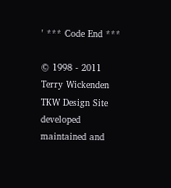' *** Code End ***

© 1998 - 2011 Terry Wickenden TKW Design Site developed maintained and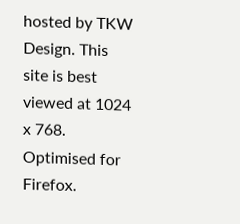hosted by TKW Design. This site is best viewed at 1024 x 768. Optimised for Firefox.